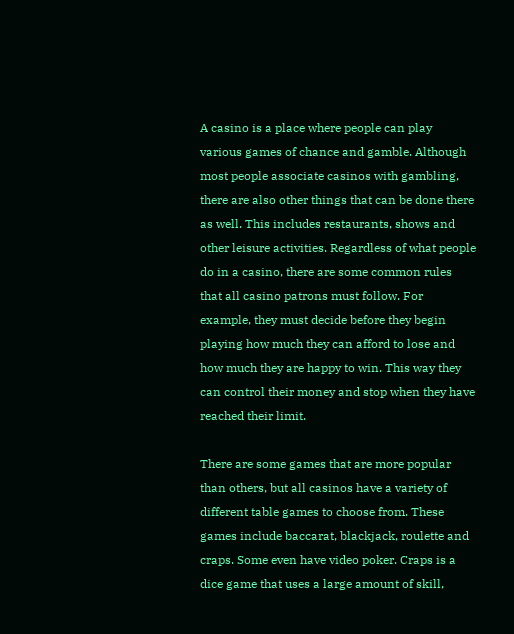A casino is a place where people can play various games of chance and gamble. Although most people associate casinos with gambling, there are also other things that can be done there as well. This includes restaurants, shows and other leisure activities. Regardless of what people do in a casino, there are some common rules that all casino patrons must follow. For example, they must decide before they begin playing how much they can afford to lose and how much they are happy to win. This way they can control their money and stop when they have reached their limit.

There are some games that are more popular than others, but all casinos have a variety of different table games to choose from. These games include baccarat, blackjack, roulette and craps. Some even have video poker. Craps is a dice game that uses a large amount of skill,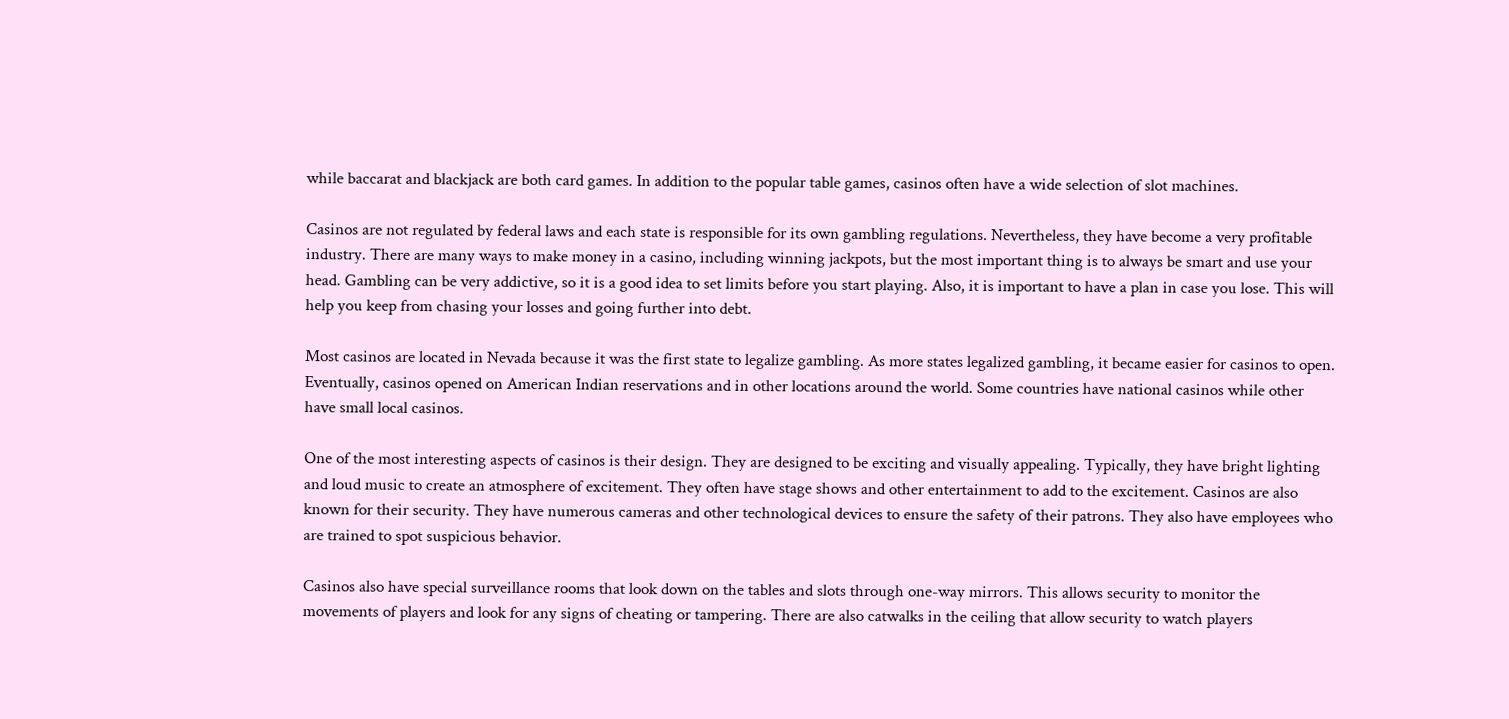while baccarat and blackjack are both card games. In addition to the popular table games, casinos often have a wide selection of slot machines.

Casinos are not regulated by federal laws and each state is responsible for its own gambling regulations. Nevertheless, they have become a very profitable industry. There are many ways to make money in a casino, including winning jackpots, but the most important thing is to always be smart and use your head. Gambling can be very addictive, so it is a good idea to set limits before you start playing. Also, it is important to have a plan in case you lose. This will help you keep from chasing your losses and going further into debt.

Most casinos are located in Nevada because it was the first state to legalize gambling. As more states legalized gambling, it became easier for casinos to open. Eventually, casinos opened on American Indian reservations and in other locations around the world. Some countries have national casinos while other have small local casinos.

One of the most interesting aspects of casinos is their design. They are designed to be exciting and visually appealing. Typically, they have bright lighting and loud music to create an atmosphere of excitement. They often have stage shows and other entertainment to add to the excitement. Casinos are also known for their security. They have numerous cameras and other technological devices to ensure the safety of their patrons. They also have employees who are trained to spot suspicious behavior.

Casinos also have special surveillance rooms that look down on the tables and slots through one-way mirrors. This allows security to monitor the movements of players and look for any signs of cheating or tampering. There are also catwalks in the ceiling that allow security to watch players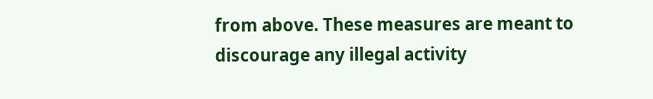from above. These measures are meant to discourage any illegal activity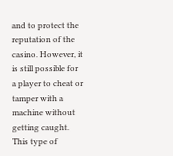and to protect the reputation of the casino. However, it is still possible for a player to cheat or tamper with a machine without getting caught. This type of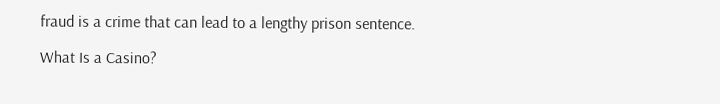fraud is a crime that can lead to a lengthy prison sentence.

What Is a Casino?